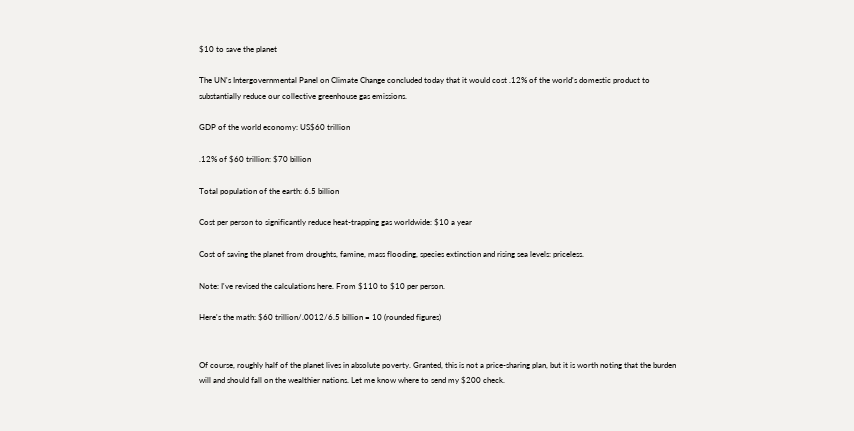$10 to save the planet

The UN's Intergovernmental Panel on Climate Change concluded today that it would cost .12% of the world's domestic product to substantially reduce our collective greenhouse gas emissions.

GDP of the world economy: US$60 trillion

.12% of $60 trillion: $70 billion

Total population of the earth: 6.5 billion

Cost per person to significantly reduce heat-trapping gas worldwide: $10 a year

Cost of saving the planet from droughts, famine, mass flooding, species extinction and rising sea levels: priceless.

Note: I've revised the calculations here. From $110 to $10 per person.

Here's the math: $60 trillion/.0012/6.5 billion = 10 (rounded figures)


Of course, roughly half of the planet lives in absolute poverty. Granted, this is not a price-sharing plan, but it is worth noting that the burden will and should fall on the wealthier nations. Let me know where to send my $200 check.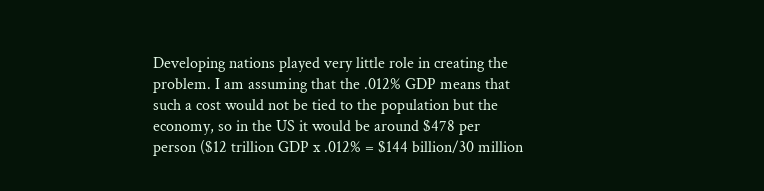Developing nations played very little role in creating the problem. I am assuming that the .012% GDP means that such a cost would not be tied to the population but the economy, so in the US it would be around $478 per person ($12 trillion GDP x .012% = $144 billion/30 million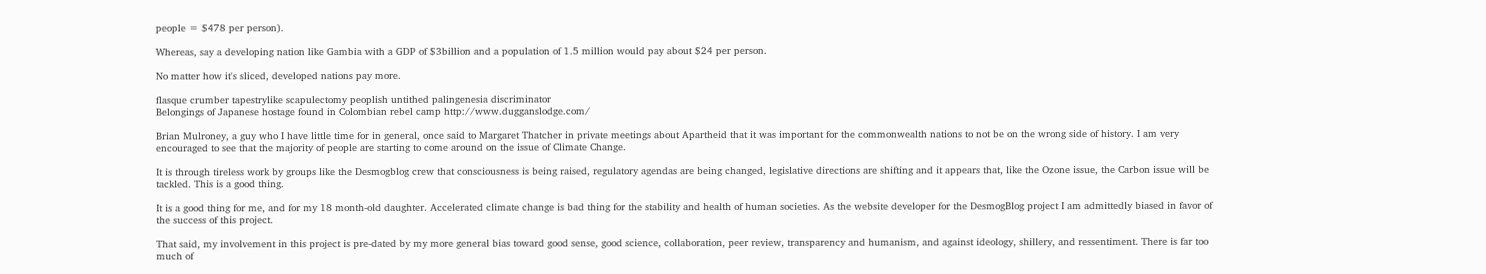people = $478 per person).

Whereas, say a developing nation like Gambia with a GDP of $3billion and a population of 1.5 million would pay about $24 per person.

No matter how it's sliced, developed nations pay more.

flasque crumber tapestrylike scapulectomy peoplish untithed palingenesia discriminator
Belongings of Japanese hostage found in Colombian rebel camp http://www.dugganslodge.com/

Brian Mulroney, a guy who I have little time for in general, once said to Margaret Thatcher in private meetings about Apartheid that it was important for the commonwealth nations to not be on the wrong side of history. I am very encouraged to see that the majority of people are starting to come around on the issue of Climate Change.

It is through tireless work by groups like the Desmogblog crew that consciousness is being raised, regulatory agendas are being changed, legislative directions are shifting and it appears that, like the Ozone issue, the Carbon issue will be tackled. This is a good thing.

It is a good thing for me, and for my 18 month-old daughter. Accelerated climate change is bad thing for the stability and health of human societies. As the website developer for the DesmogBlog project I am admittedly biased in favor of the success of this project.

That said, my involvement in this project is pre-dated by my more general bias toward good sense, good science, collaboration, peer review, transparency and humanism, and against ideology, shillery, and ressentiment. There is far too much of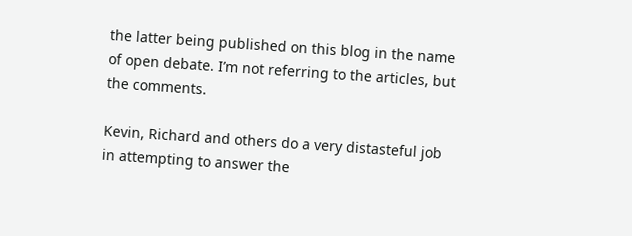the latter being published on this blog in the name of open debate. I’m not referring to the articles, but the comments.

Kevin, Richard and others do a very distasteful job in attempting to answer the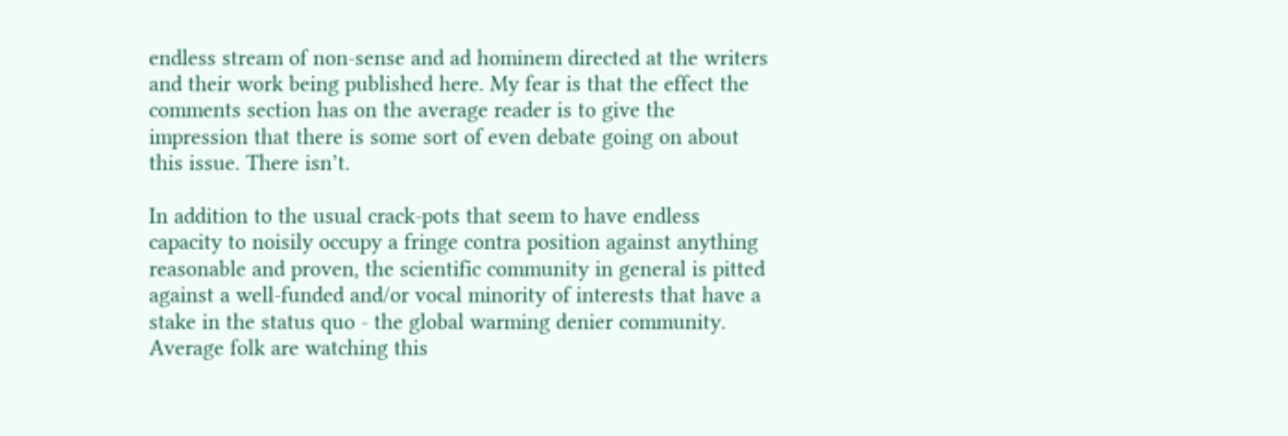endless stream of non-sense and ad hominem directed at the writers and their work being published here. My fear is that the effect the comments section has on the average reader is to give the impression that there is some sort of even debate going on about this issue. There isn’t.

In addition to the usual crack-pots that seem to have endless capacity to noisily occupy a fringe contra position against anything reasonable and proven, the scientific community in general is pitted against a well-funded and/or vocal minority of interests that have a stake in the status quo - the global warming denier community. Average folk are watching this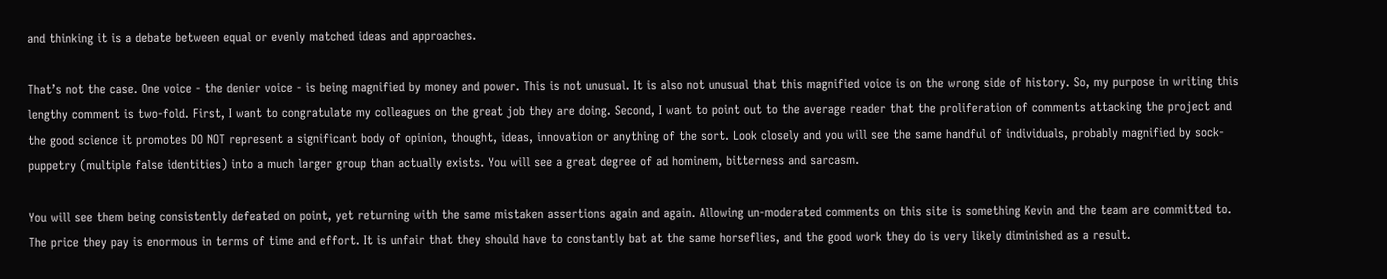and thinking it is a debate between equal or evenly matched ideas and approaches.

That’s not the case. One voice - the denier voice - is being magnified by money and power. This is not unusual. It is also not unusual that this magnified voice is on the wrong side of history. So, my purpose in writing this lengthy comment is two-fold. First, I want to congratulate my colleagues on the great job they are doing. Second, I want to point out to the average reader that the proliferation of comments attacking the project and the good science it promotes DO NOT represent a significant body of opinion, thought, ideas, innovation or anything of the sort. Look closely and you will see the same handful of individuals, probably magnified by sock-puppetry (multiple false identities) into a much larger group than actually exists. You will see a great degree of ad hominem, bitterness and sarcasm.

You will see them being consistently defeated on point, yet returning with the same mistaken assertions again and again. Allowing un-moderated comments on this site is something Kevin and the team are committed to. The price they pay is enormous in terms of time and effort. It is unfair that they should have to constantly bat at the same horseflies, and the good work they do is very likely diminished as a result.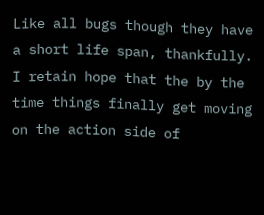Like all bugs though they have a short life span, thankfully. I retain hope that the by the time things finally get moving on the action side of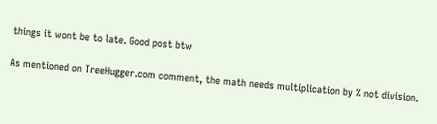things it wont be to late. Good post btw

As mentioned on TreeHugger.com comment, the math needs multiplication by % not division.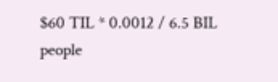$60 TIL * 0.0012 / 6.5 BIL people